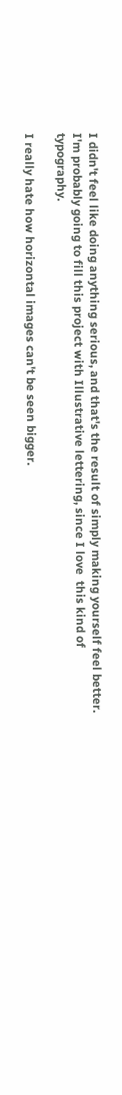I didn't feel like doing anything serious, and that's the result of simply making yourself feel better.
I'm probably going to fill this project with Illustrative lettering, since I love  this kind of typography.

I really hate how horizontal images can't be seen bigger.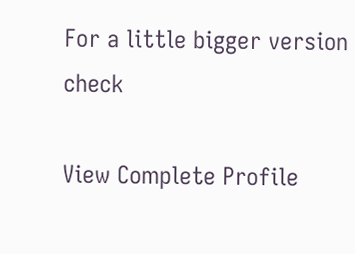For a little bigger version check

View Complete Profile